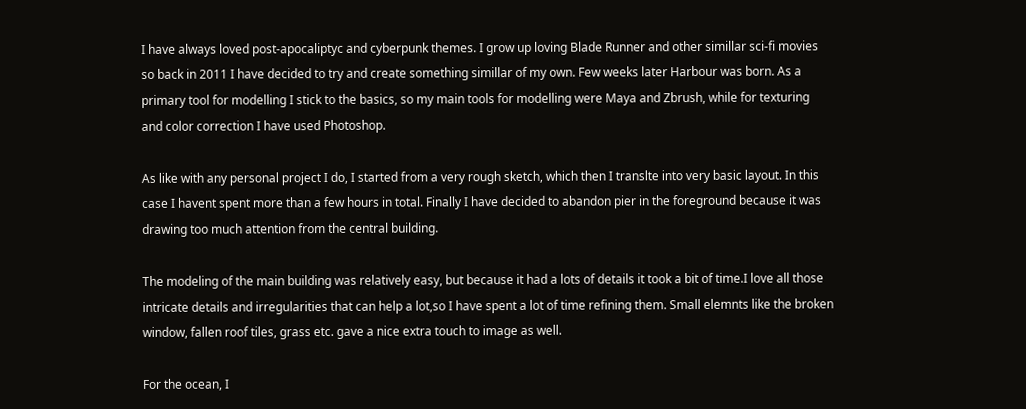I have always loved post-apocaliptyc and cyberpunk themes. I grow up loving Blade Runner and other simillar sci-fi movies so back in 2011 I have decided to try and create something simillar of my own. Few weeks later Harbour was born. As a primary tool for modelling I stick to the basics, so my main tools for modelling were Maya and Zbrush, while for texturing and color correction I have used Photoshop.

As like with any personal project I do, I started from a very rough sketch, which then I translte into very basic layout. In this case I havent spent more than a few hours in total. Finally I have decided to abandon pier in the foreground because it was drawing too much attention from the central building.

The modeling of the main building was relatively easy, but because it had a lots of details it took a bit of time.I love all those intricate details and irregularities that can help a lot,so I have spent a lot of time refining them. Small elemnts like the broken window, fallen roof tiles, grass etc. gave a nice extra touch to image as well.

For the ocean, I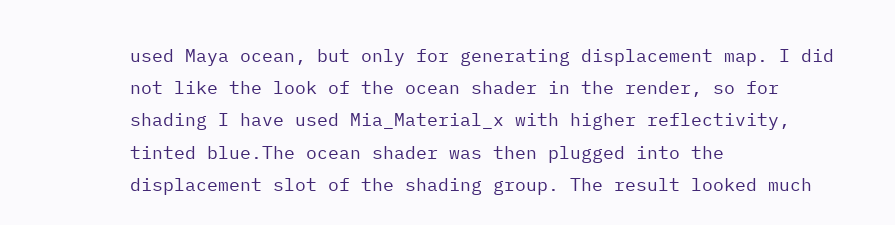used Maya ocean, but only for generating displacement map. I did not like the look of the ocean shader in the render, so for shading I have used Mia_Material_x with higher reflectivity, tinted blue.The ocean shader was then plugged into the displacement slot of the shading group. The result looked much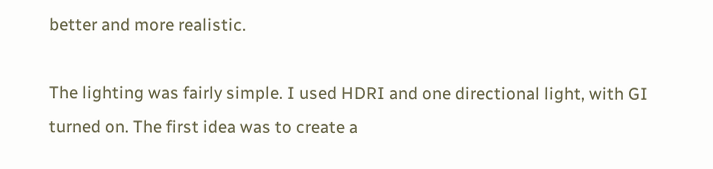better and more realistic.

The lighting was fairly simple. I used HDRI and one directional light, with GI turned on. The first idea was to create a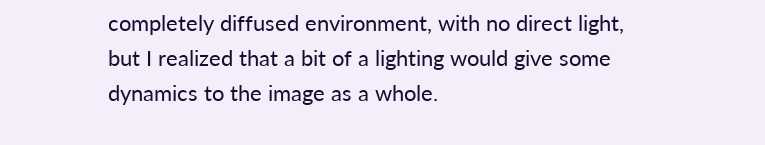completely diffused environment, with no direct light, but I realized that a bit of a lighting would give some dynamics to the image as a whole.